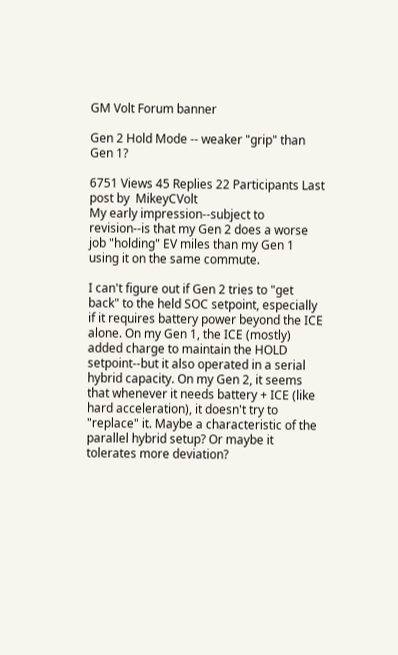GM Volt Forum banner

Gen 2 Hold Mode -- weaker "grip" than Gen 1?

6751 Views 45 Replies 22 Participants Last post by  MikeyCVolt
My early impression--subject to revision--is that my Gen 2 does a worse job "holding" EV miles than my Gen 1 using it on the same commute.

I can't figure out if Gen 2 tries to "get back" to the held SOC setpoint, especially if it requires battery power beyond the ICE alone. On my Gen 1, the ICE (mostly) added charge to maintain the HOLD setpoint--but it also operated in a serial hybrid capacity. On my Gen 2, it seems that whenever it needs battery + ICE (like hard acceleration), it doesn't try to "replace" it. Maybe a characteristic of the parallel hybrid setup? Or maybe it tolerates more deviation?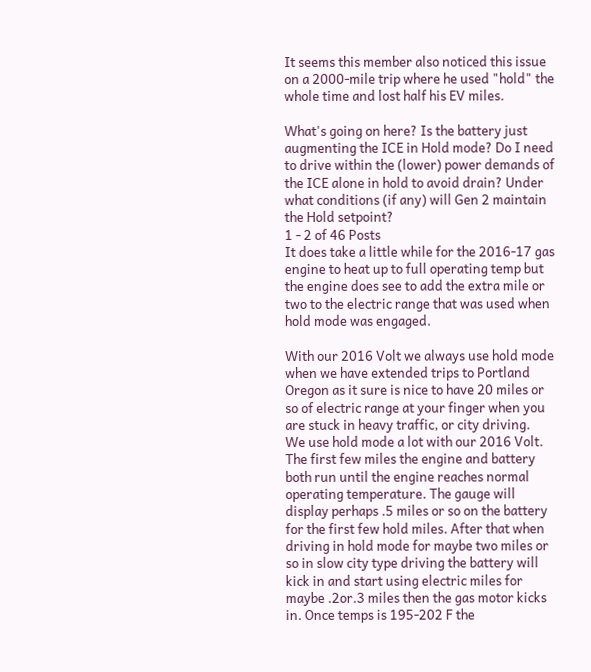It seems this member also noticed this issue on a 2000-mile trip where he used "hold" the whole time and lost half his EV miles.

What's going on here? Is the battery just augmenting the ICE in Hold mode? Do I need to drive within the (lower) power demands of the ICE alone in hold to avoid drain? Under what conditions (if any) will Gen 2 maintain the Hold setpoint?
1 - 2 of 46 Posts
It does take a little while for the 2016-17 gas engine to heat up to full operating temp but the engine does see to add the extra mile or two to the electric range that was used when hold mode was engaged.

With our 2016 Volt we always use hold mode when we have extended trips to Portland Oregon as it sure is nice to have 20 miles or so of electric range at your finger when you are stuck in heavy traffic, or city driving.
We use hold mode a lot with our 2016 Volt. The first few miles the engine and battery both run until the engine reaches normal operating temperature. The gauge will display perhaps .5 miles or so on the battery for the first few hold miles. After that when driving in hold mode for maybe two miles or so in slow city type driving the battery will kick in and start using electric miles for maybe .2or.3 miles then the gas motor kicks in. Once temps is 195-202 F the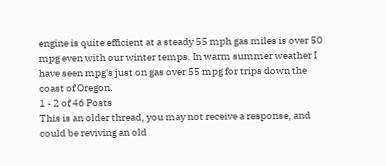engine is quite efficient at a steady 55 mph gas miles is over 50 mpg even with our winter temps. In warm summer weather I have seen mpg's just on gas over 55 mpg for trips down the coast of Oregon.
1 - 2 of 46 Posts
This is an older thread, you may not receive a response, and could be reviving an old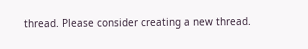thread. Please consider creating a new thread.